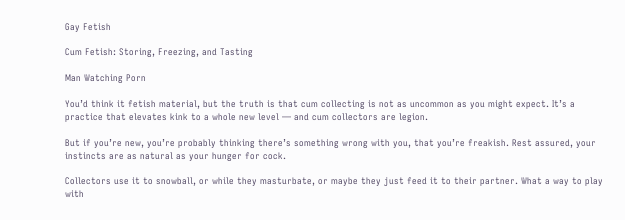Gay Fetish

Cum Fetish: Storing, Freezing, and Tasting

Man Watching Porn

You’d think it fetish material, but the truth is that cum collecting is not as uncommon as you might expect. It’s a practice that elevates kink to a whole new level — and cum collectors are legion.

But if you’re new, you’re probably thinking there’s something wrong with you, that you’re freakish. Rest assured, your instincts are as natural as your hunger for cock.

Collectors use it to snowball, or while they masturbate, or maybe they just feed it to their partner. What a way to play with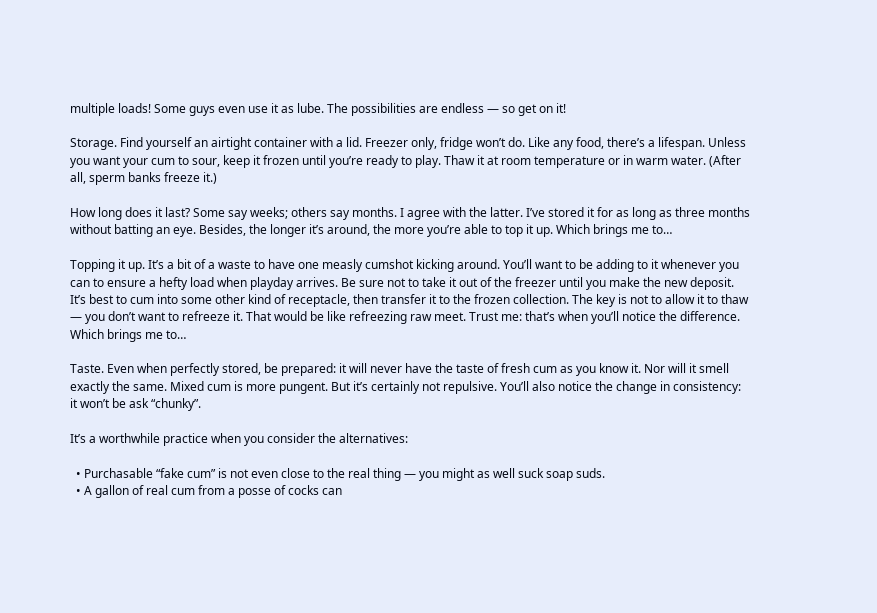multiple loads! Some guys even use it as lube. The possibilities are endless — so get on it!

Storage. Find yourself an airtight container with a lid. Freezer only, fridge won’t do. Like any food, there’s a lifespan. Unless you want your cum to sour, keep it frozen until you’re ready to play. Thaw it at room temperature or in warm water. (After all, sperm banks freeze it.)

How long does it last? Some say weeks; others say months. I agree with the latter. I’ve stored it for as long as three months without batting an eye. Besides, the longer it’s around, the more you’re able to top it up. Which brings me to…

Topping it up. It’s a bit of a waste to have one measly cumshot kicking around. You’ll want to be adding to it whenever you can to ensure a hefty load when playday arrives. Be sure not to take it out of the freezer until you make the new deposit. It’s best to cum into some other kind of receptacle, then transfer it to the frozen collection. The key is not to allow it to thaw — you don’t want to refreeze it. That would be like refreezing raw meet. Trust me: that’s when you’ll notice the difference. Which brings me to…

Taste. Even when perfectly stored, be prepared: it will never have the taste of fresh cum as you know it. Nor will it smell exactly the same. Mixed cum is more pungent. But it’s certainly not repulsive. You’ll also notice the change in consistency: it won’t be ask “chunky”.

It’s a worthwhile practice when you consider the alternatives:

  • Purchasable “fake cum” is not even close to the real thing — you might as well suck soap suds.
  • A gallon of real cum from a posse of cocks can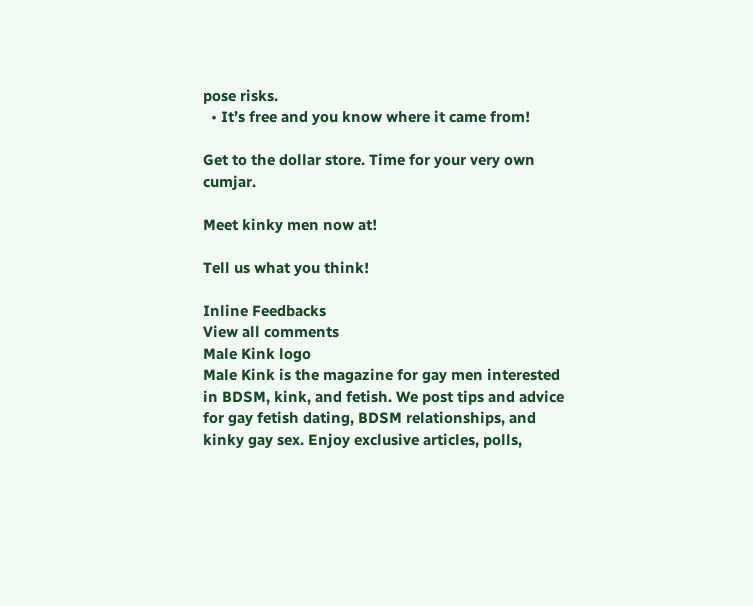pose risks.
  • It’s free and you know where it came from!

Get to the dollar store. Time for your very own cumjar.

Meet kinky men now at!

Tell us what you think!

Inline Feedbacks
View all comments
Male Kink logo
Male Kink is the magazine for gay men interested in BDSM, kink, and fetish. We post tips and advice for gay fetish dating, BDSM relationships, and kinky gay sex. Enjoy exclusive articles, polls,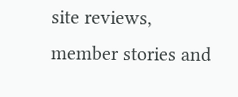site reviews, member stories and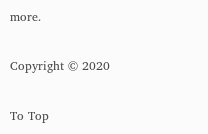more.

Copyright © 2020

To Top